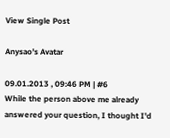View Single Post

Anysao's Avatar

09.01.2013 , 09:46 PM | #6
While the person above me already answered your question, I thought I'd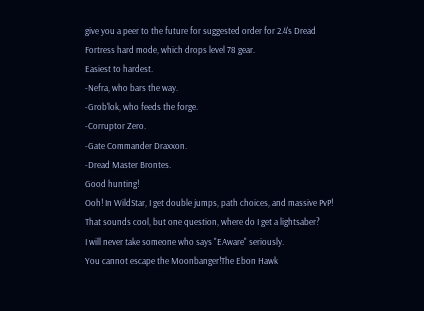give you a peer to the future for suggested order for 2.4's Dread Fortress hard mode, which drops level 78 gear.
Easiest to hardest.
-Nefra, who bars the way.
-Grob'lok, who feeds the forge.
-Corruptor Zero.
-Gate Commander Draxxon.
-Dread Master Brontes.
Good hunting!
Ooh! In WildStar, I get double jumps, path choices, and massive PvP! That sounds cool, but one question, where do I get a lightsaber?
I will never take someone who says "EAware" seriously.
You cannot escape the Moonbanger!The Ebon Hawk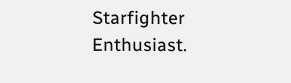Starfighter Enthusiast.